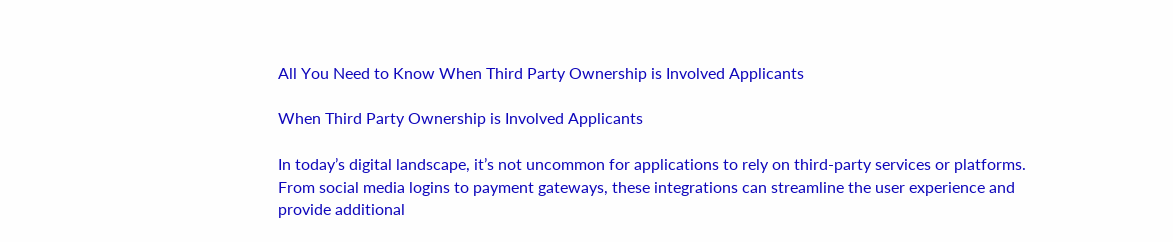All You Need to Know When Third Party Ownership is Involved Applicants

When Third Party Ownership is Involved Applicants

In today’s digital landscape, it’s not uncommon for applications to rely on third-party services or platforms. From social media logins to payment gateways, these integrations can streamline the user experience and provide additional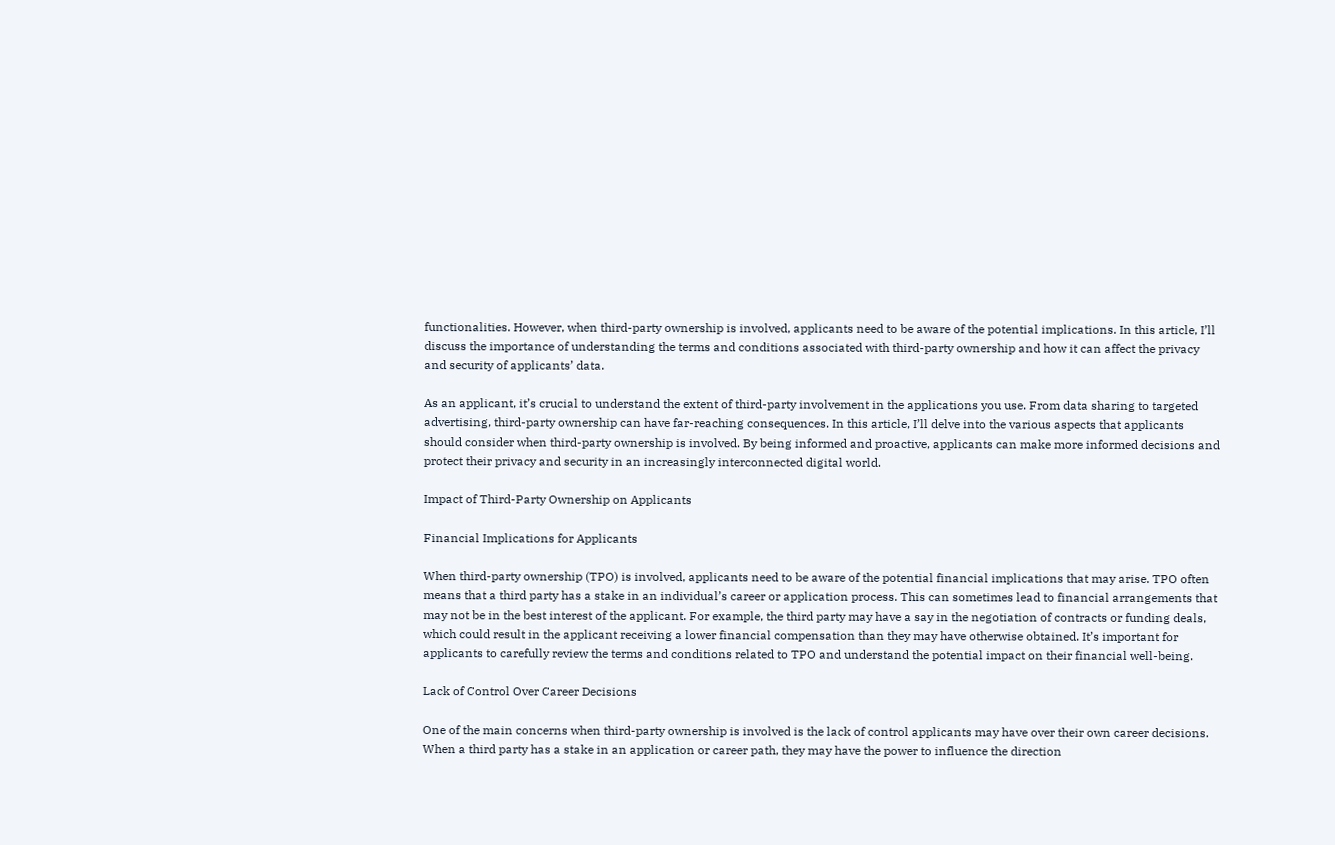functionalities. However, when third-party ownership is involved, applicants need to be aware of the potential implications. In this article, I’ll discuss the importance of understanding the terms and conditions associated with third-party ownership and how it can affect the privacy and security of applicants’ data.

As an applicant, it’s crucial to understand the extent of third-party involvement in the applications you use. From data sharing to targeted advertising, third-party ownership can have far-reaching consequences. In this article, I’ll delve into the various aspects that applicants should consider when third-party ownership is involved. By being informed and proactive, applicants can make more informed decisions and protect their privacy and security in an increasingly interconnected digital world.

Impact of Third-Party Ownership on Applicants

Financial Implications for Applicants

When third-party ownership (TPO) is involved, applicants need to be aware of the potential financial implications that may arise. TPO often means that a third party has a stake in an individual’s career or application process. This can sometimes lead to financial arrangements that may not be in the best interest of the applicant. For example, the third party may have a say in the negotiation of contracts or funding deals, which could result in the applicant receiving a lower financial compensation than they may have otherwise obtained. It’s important for applicants to carefully review the terms and conditions related to TPO and understand the potential impact on their financial well-being.

Lack of Control Over Career Decisions

One of the main concerns when third-party ownership is involved is the lack of control applicants may have over their own career decisions. When a third party has a stake in an application or career path, they may have the power to influence the direction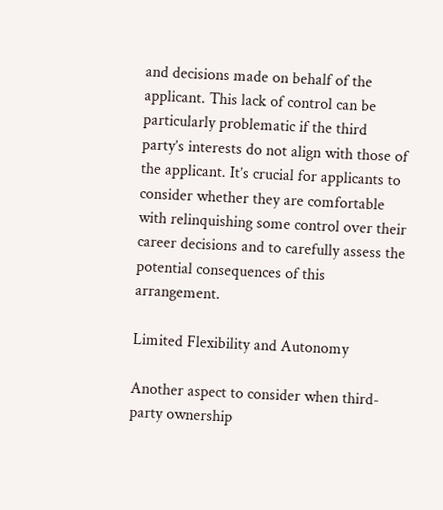and decisions made on behalf of the applicant. This lack of control can be particularly problematic if the third party’s interests do not align with those of the applicant. It’s crucial for applicants to consider whether they are comfortable with relinquishing some control over their career decisions and to carefully assess the potential consequences of this arrangement.

Limited Flexibility and Autonomy

Another aspect to consider when third-party ownership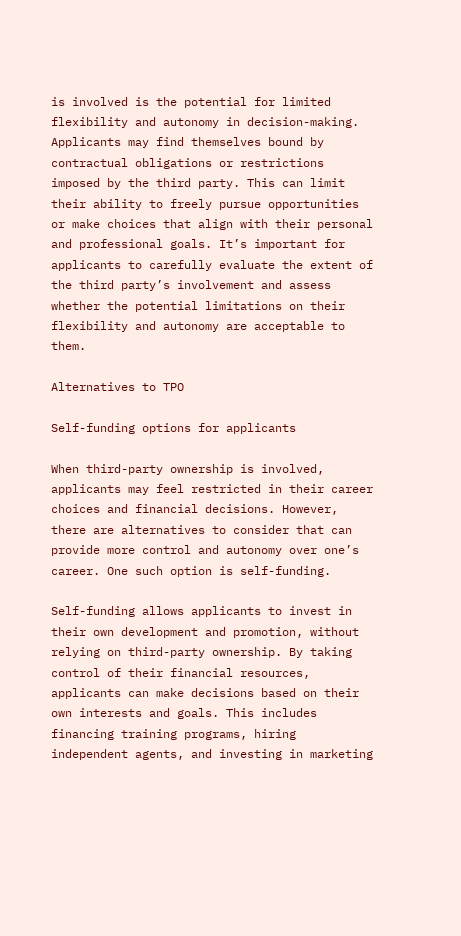is involved is the potential for limited flexibility and autonomy in decision-making. Applicants may find themselves bound by contractual obligations or restrictions imposed by the third party. This can limit their ability to freely pursue opportunities or make choices that align with their personal and professional goals. It’s important for applicants to carefully evaluate the extent of the third party’s involvement and assess whether the potential limitations on their flexibility and autonomy are acceptable to them.

Alternatives to TPO

Self-funding options for applicants

When third-party ownership is involved, applicants may feel restricted in their career choices and financial decisions. However, there are alternatives to consider that can provide more control and autonomy over one’s career. One such option is self-funding.

Self-funding allows applicants to invest in their own development and promotion, without relying on third-party ownership. By taking control of their financial resources, applicants can make decisions based on their own interests and goals. This includes financing training programs, hiring independent agents, and investing in marketing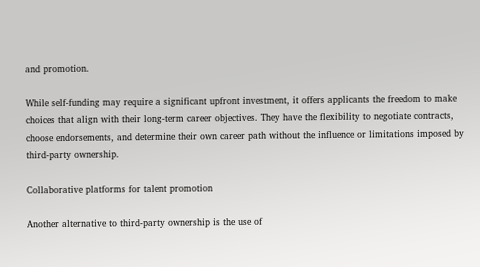and promotion.

While self-funding may require a significant upfront investment, it offers applicants the freedom to make choices that align with their long-term career objectives. They have the flexibility to negotiate contracts, choose endorsements, and determine their own career path without the influence or limitations imposed by third-party ownership.

Collaborative platforms for talent promotion

Another alternative to third-party ownership is the use of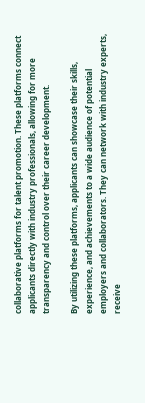collaborative platforms for talent promotion. These platforms connect applicants directly with industry professionals, allowing for more transparency and control over their career development.

By utilizing these platforms, applicants can showcase their skills, experience, and achievements to a wide audience of potential employers and collaborators. They can network with industry experts, receive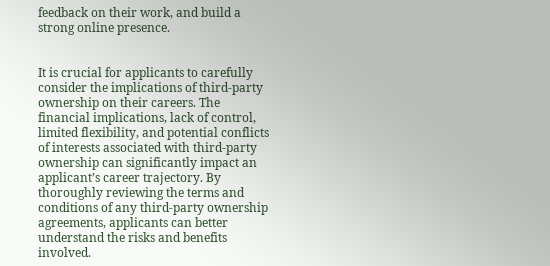feedback on their work, and build a strong online presence.


It is crucial for applicants to carefully consider the implications of third-party ownership on their careers. The financial implications, lack of control, limited flexibility, and potential conflicts of interests associated with third-party ownership can significantly impact an applicant’s career trajectory. By thoroughly reviewing the terms and conditions of any third-party ownership agreements, applicants can better understand the risks and benefits involved.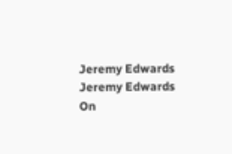Jeremy Edwards
Jeremy Edwards
On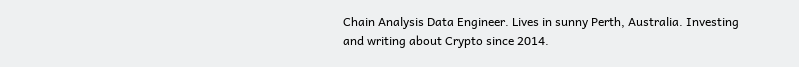Chain Analysis Data Engineer. Lives in sunny Perth, Australia. Investing and writing about Crypto since 2014.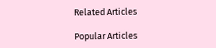Related Articles

Popular Articles